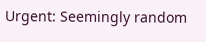Urgent: Seemingly random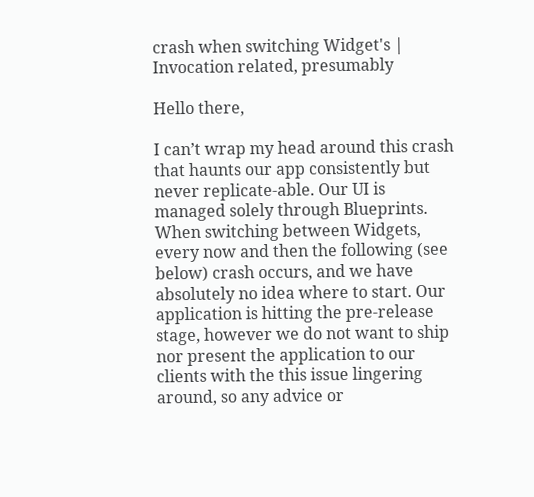crash when switching Widget's | Invocation related, presumably

Hello there,

I can’t wrap my head around this crash that haunts our app consistently but never replicate-able. Our UI is managed solely through Blueprints. When switching between Widgets, every now and then the following (see below) crash occurs, and we have absolutely no idea where to start. Our application is hitting the pre-release stage, however we do not want to ship nor present the application to our clients with the this issue lingering around, so any advice or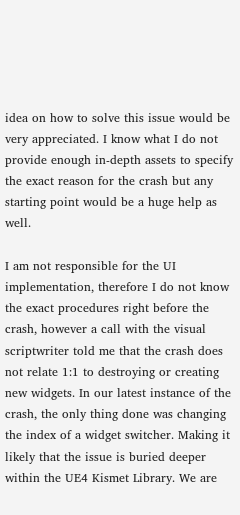idea on how to solve this issue would be very appreciated. I know what I do not provide enough in-depth assets to specify the exact reason for the crash but any starting point would be a huge help as well.

I am not responsible for the UI implementation, therefore I do not know the exact procedures right before the crash, however a call with the visual scriptwriter told me that the crash does not relate 1:1 to destroying or creating new widgets. In our latest instance of the crash, the only thing done was changing the index of a widget switcher. Making it likely that the issue is buried deeper within the UE4 Kismet Library. We are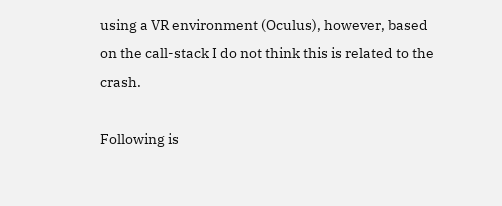using a VR environment (Oculus), however, based on the call-stack I do not think this is related to the crash.

Following is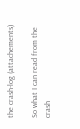the crash-log (attachements)

So what I can read from the crash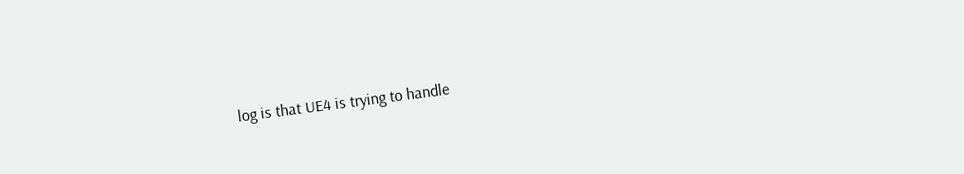log is that UE4 is trying to handle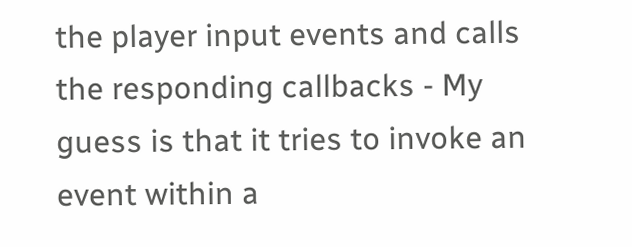the player input events and calls the responding callbacks - My guess is that it tries to invoke an event within a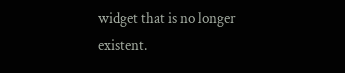widget that is no longer existent.